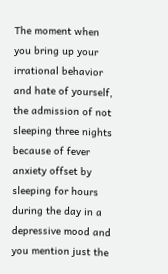The moment when you bring up your irrational behavior and hate of yourself, the admission of not sleeping three nights because of fever anxiety offset by sleeping for hours during the day in a depressive mood and you mention just the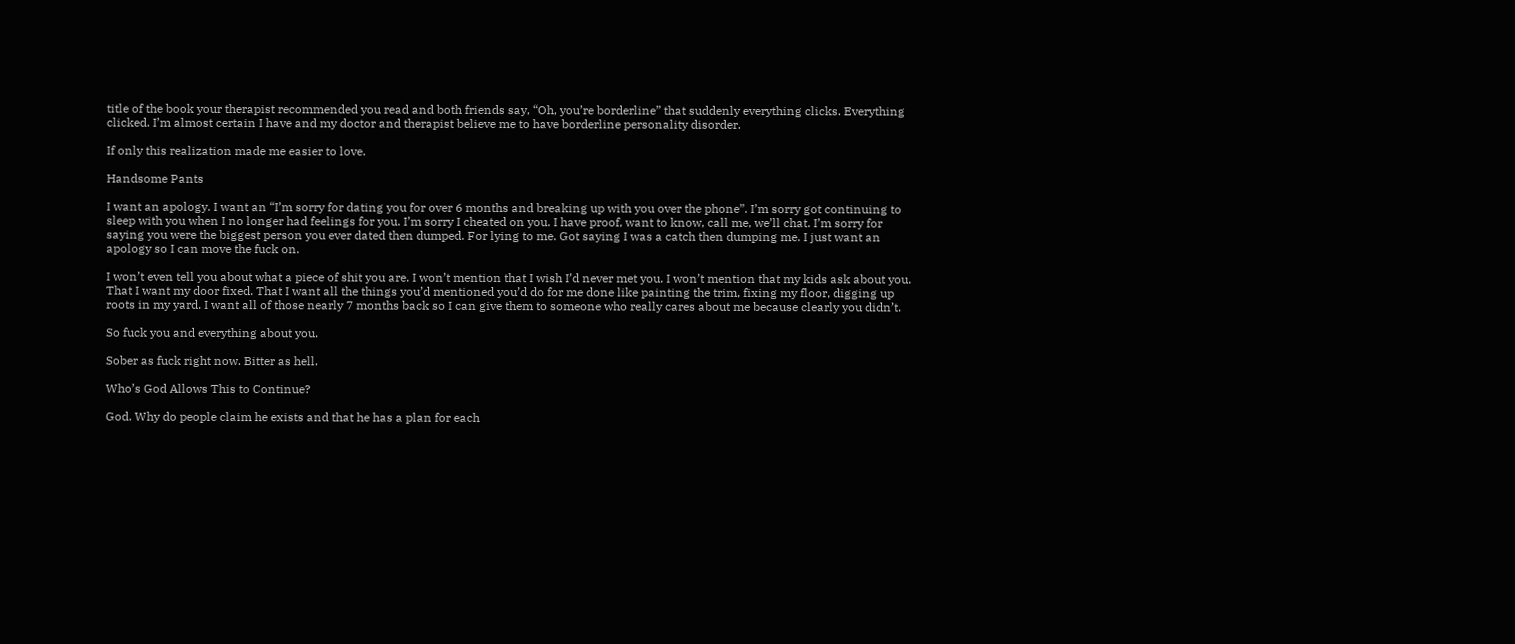title of the book your therapist recommended you read and both friends say, “Oh, you’re borderline” that suddenly everything clicks. Everything clicked. I’m almost certain I have and my doctor and therapist believe me to have borderline personality disorder.

If only this realization made me easier to love.

Handsome Pants

I want an apology. I want an “I’m sorry for dating you for over 6 months and breaking up with you over the phone”. I’m sorry got continuing to sleep with you when I no longer had feelings for you. I’m sorry I cheated on you. I have proof, want to know, call me, we’ll chat. I’m sorry for saying you were the biggest person you ever dated then dumped. For lying to me. Got saying I was a catch then dumping me. I just want an apology so I can move the fuck on.

I won’t even tell you about what a piece of shit you are. I won’t mention that I wish I’d never met you. I won’t mention that my kids ask about you. That I want my door fixed. That I want all the things you’d mentioned you’d do for me done like painting the trim, fixing my floor, digging up roots in my yard. I want all of those nearly 7 months back so I can give them to someone who really cares about me because clearly you didn’t.

So fuck you and everything about you.

Sober as fuck right now. Bitter as hell.

Who’s God Allows This to Continue?

God. Why do people claim he exists and that he has a plan for each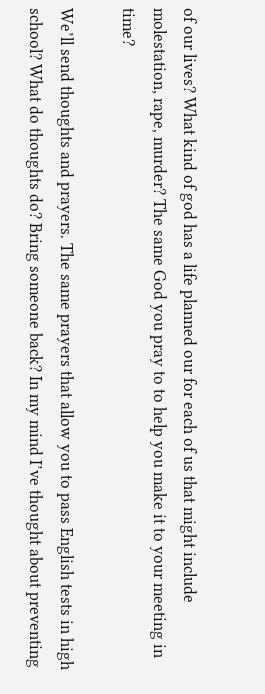of our lives? What kind of god has a life planned our for each of us that might include molestation, rape, murder? The same God you pray to to help you make it to your meeting in time?

We’ll send thoughts and prayers. The same prayers that allow you to pass English tests in high school? What do thoughts do? Bring someone back? In my mind I’ve thought about preventing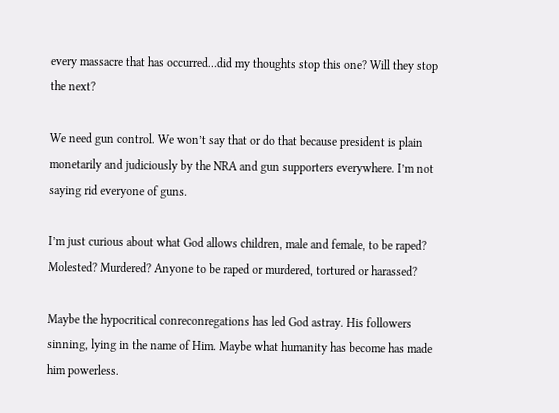every massacre that has occurred…did my thoughts stop this one? Will they stop the next?

We need gun control. We won’t say that or do that because president is plain monetarily and judiciously by the NRA and gun supporters everywhere. I’m not saying rid everyone of guns.

I’m just curious about what God allows children, male and female, to be raped? Molested? Murdered? Anyone to be raped or murdered, tortured or harassed?

Maybe the hypocritical conreconregations has led God astray. His followers sinning, lying in the name of Him. Maybe what humanity has become has made him powerless.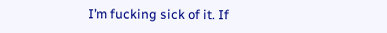I’m fucking sick of it. If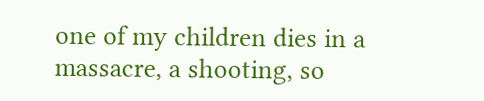one of my children dies in a massacre, a shooting, so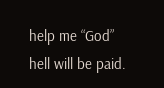help me “God” hell will be paid.